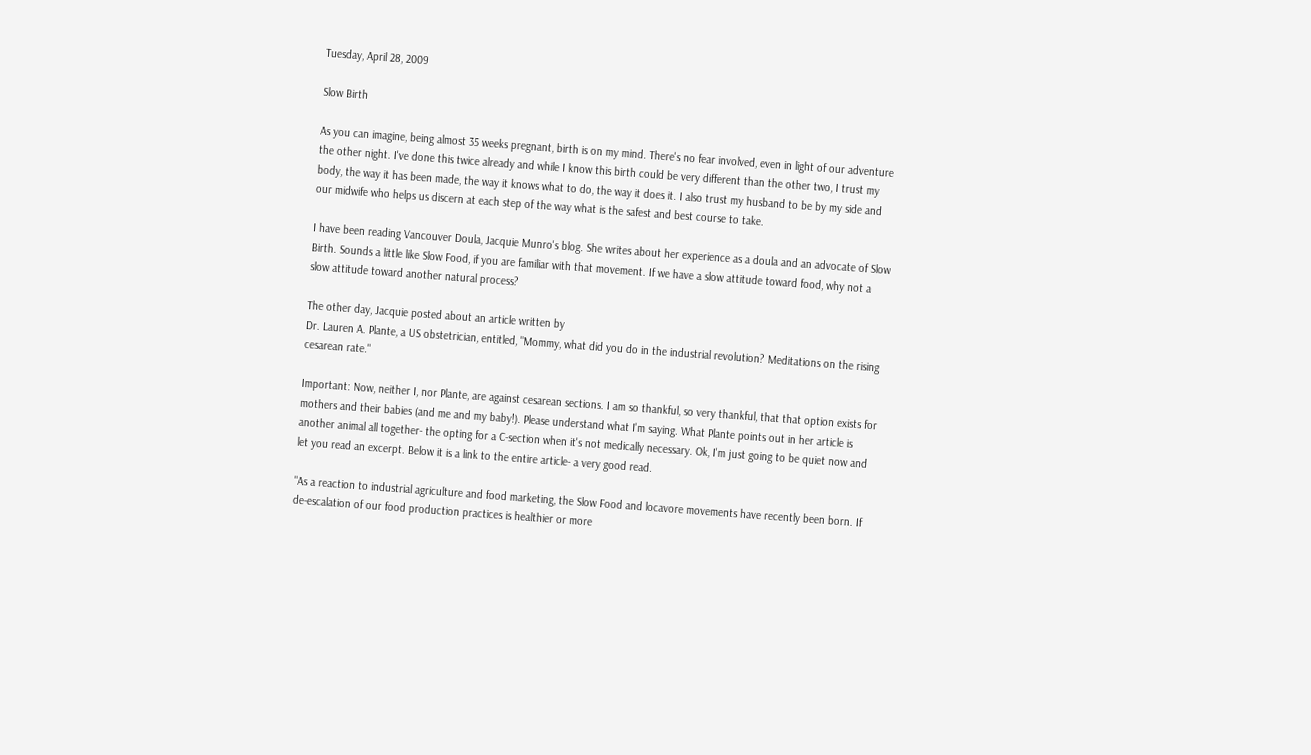Tuesday, April 28, 2009

Slow Birth

As you can imagine, being almost 35 weeks pregnant, birth is on my mind. There's no fear involved, even in light of our adventure the other night. I've done this twice already and while I know this birth could be very different than the other two, I trust my body, the way it has been made, the way it knows what to do, the way it does it. I also trust my husband to be by my side and our midwife who helps us discern at each step of the way what is the safest and best course to take.

I have been reading Vancouver Doula, Jacquie Munro's blog. She writes about her experience as a doula and an advocate of Slow Birth. Sounds a little like Slow Food, if you are familiar with that movement. If we have a slow attitude toward food, why not a slow attitude toward another natural process?

The other day, Jacquie posted about an article written by
Dr. Lauren A. Plante, a US obstetrician, entitled, "Mommy, what did you do in the industrial revolution? Meditations on the rising cesarean rate."

Important: Now, neither I, nor Plante, are against cesarean sections. I am so thankful, so very thankful, that that option exists for mothers and their babies (and me and my baby!). Please understand what I'm saying. What Plante points out in her article is another animal all together- the opting for a C-section when it's not medically necessary. Ok, I'm just going to be quiet now and let you read an excerpt. Below it is a link to the entire article- a very good read.

"As a reaction to industrial agriculture and food marketing, the Slow Food and locavore movements have recently been born. If de-escalation of our food production practices is healthier or more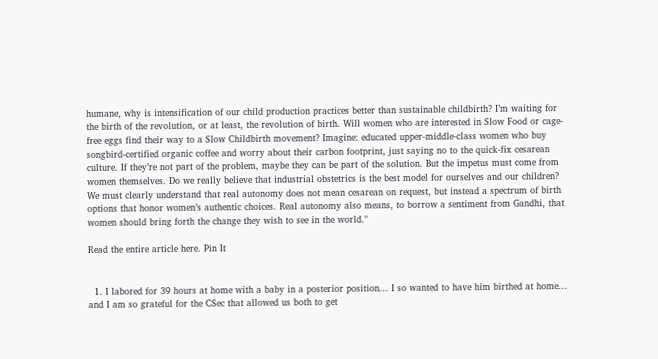humane, why is intensification of our child production practices better than sustainable childbirth? I’m waiting for the birth of the revolution, or at least, the revolution of birth. Will women who are interested in Slow Food or cage-free eggs find their way to a Slow Childbirth movement? Imagine: educated upper-middle-class women who buy songbird-certified organic coffee and worry about their carbon footprint, just saying no to the quick-fix cesarean culture. If they’re not part of the problem, maybe they can be part of the solution. But the impetus must come from women themselves. Do we really believe that industrial obstetrics is the best model for ourselves and our children? We must clearly understand that real autonomy does not mean cesarean on request, but instead a spectrum of birth options that honor women’s authentic choices. Real autonomy also means, to borrow a sentiment from Gandhi, that women should bring forth the change they wish to see in the world."

Read the entire article here. Pin It


  1. I labored for 39 hours at home with a baby in a posterior position... I so wanted to have him birthed at home... and I am so grateful for the CSec that allowed us both to get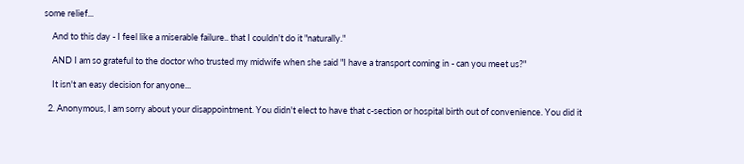some relief...

    And to this day - I feel like a miserable failure.. that I couldn't do it "naturally."

    AND I am so grateful to the doctor who trusted my midwife when she said "I have a transport coming in - can you meet us?"

    It isn't an easy decision for anyone...

  2. Anonymous, I am sorry about your disappointment. You didn't elect to have that c-section or hospital birth out of convenience. You did it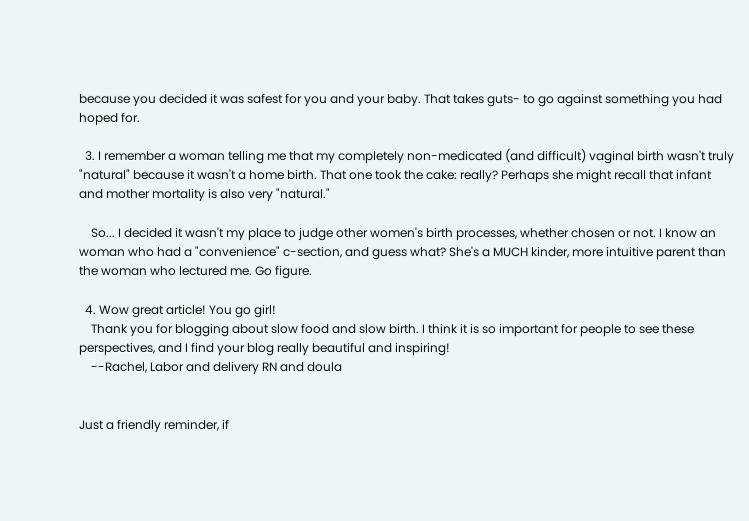because you decided it was safest for you and your baby. That takes guts- to go against something you had hoped for.

  3. I remember a woman telling me that my completely non-medicated (and difficult) vaginal birth wasn't truly "natural" because it wasn't a home birth. That one took the cake: really? Perhaps she might recall that infant and mother mortality is also very "natural."

    So... I decided it wasn't my place to judge other women's birth processes, whether chosen or not. I know an woman who had a "convenience" c-section, and guess what? She's a MUCH kinder, more intuitive parent than the woman who lectured me. Go figure.

  4. Wow great article! You go girl!
    Thank you for blogging about slow food and slow birth. I think it is so important for people to see these perspectives, and I find your blog really beautiful and inspiring!
    --Rachel, Labor and delivery RN and doula


Just a friendly reminder, if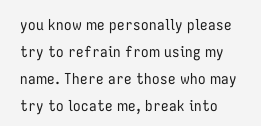you know me personally please try to refrain from using my name. There are those who may try to locate me, break into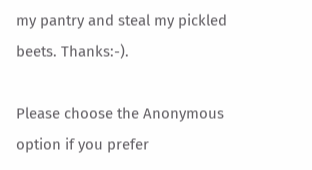my pantry and steal my pickled beets. Thanks:-).

Please choose the Anonymous option if you prefer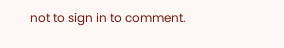not to sign in to comment.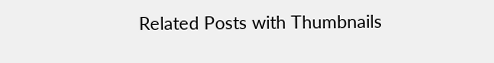Related Posts with Thumbnails